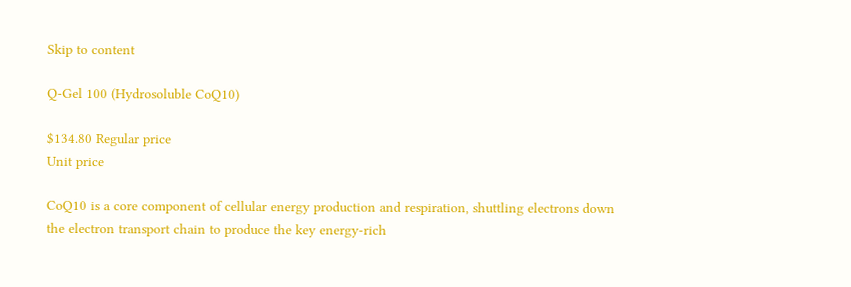Skip to content

Q-Gel 100 (Hydrosoluble CoQ10)

$134.80 Regular price
Unit price

CoQ10 is a core component of cellular energy production and respiration, shuttling electrons down the electron transport chain to produce the key energy-rich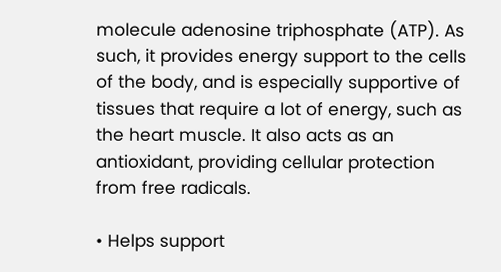molecule adenosine triphosphate (ATP). As such, it provides energy support to the cells of the body, and is especially supportive of tissues that require a lot of energy, such as the heart muscle. It also acts as an antioxidant, providing cellular protection from free radicals.

• Helps support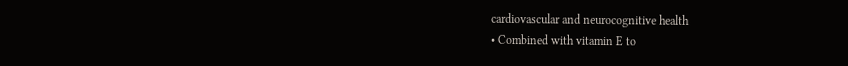cardiovascular and neurocognitive health
• Combined with vitamin E to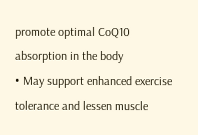promote optimal CoQ10 absorption in the body
• May support enhanced exercise tolerance and lessen muscle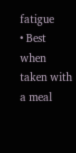fatigue
• Best when taken with a meal